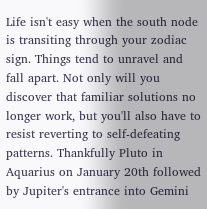Life isn't easy when the south node is transiting through your zodiac sign. Things tend to unravel and fall apart. Not only will you discover that familiar solutions no longer work, but you'll also have to resist reverting to self-defeating patterns. Thankfully Pluto in Aquarius on January 20th followed by Jupiter's entrance into Gemini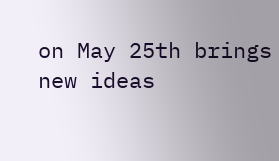on May 25th brings new ideas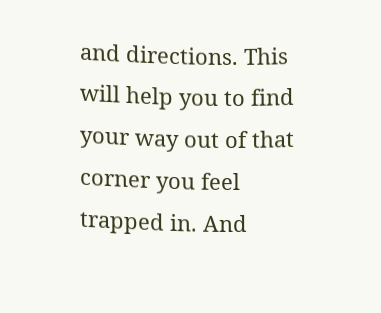and directions. This will help you to find your way out of that corner you feel trapped in. And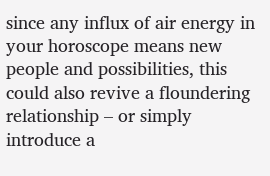since any influx of air energy in your horoscope means new people and possibilities, this could also revive a floundering relationship – or simply introduce a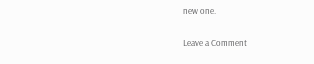new one.

Leave a Comment